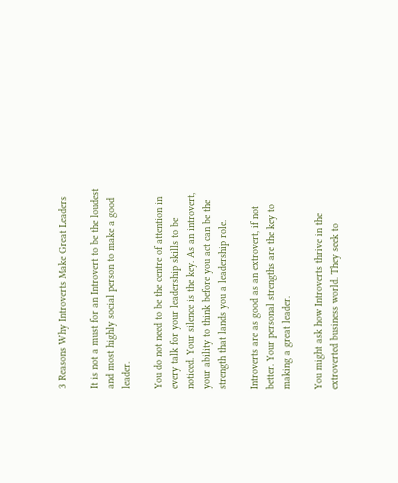3 Reasons Why Introverts Make Great Leaders

It is not a must for an Introvert to be the loudest and most highly social person to make a good leader.

You do not need to be the centre of attention in every talk for your leadership skills to be noticed. Your silence is the key. As an introvert, your ability to think before you act can be the strength that lands you a leadership role.

Introverts are as good as an extrovert, if not better. Your personal strengths are the key to making a great leader.

You might ask how Introverts thrive in the extroverted business world. They seek to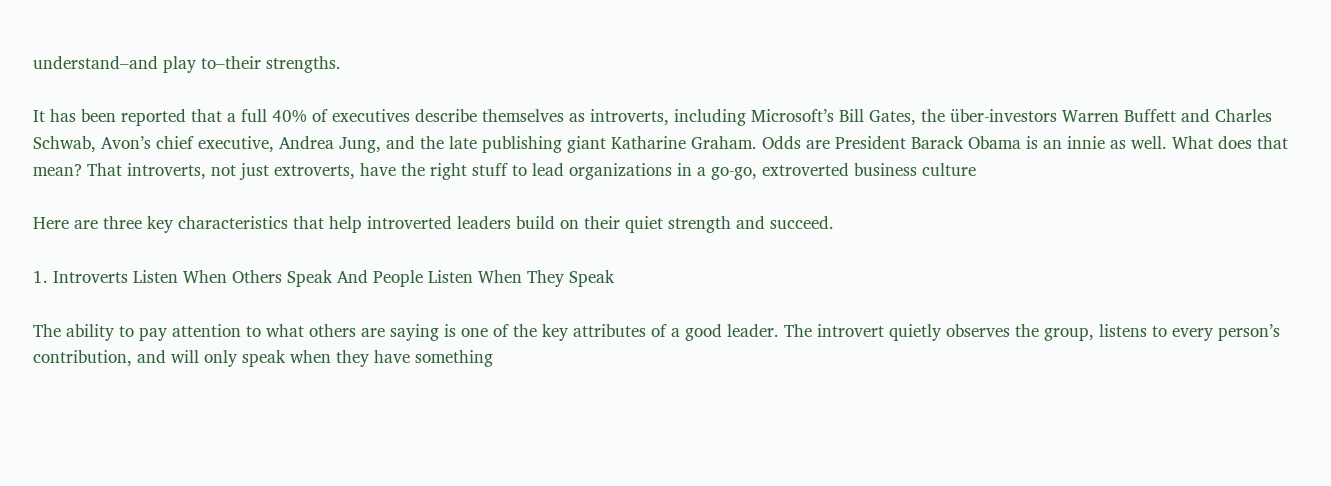understand–and play to–their strengths.

It has been reported that a full 40% of executives describe themselves as introverts, including Microsoft’s Bill Gates, the über-investors Warren Buffett and Charles Schwab, Avon’s chief executive, Andrea Jung, and the late publishing giant Katharine Graham. Odds are President Barack Obama is an innie as well. What does that mean? That introverts, not just extroverts, have the right stuff to lead organizations in a go-go, extroverted business culture

Here are three key characteristics that help introverted leaders build on their quiet strength and succeed.

1. Introverts Listen When Others Speak And People Listen When They Speak

The ability to pay attention to what others are saying is one of the key attributes of a good leader. The introvert quietly observes the group, listens to every person’s contribution, and will only speak when they have something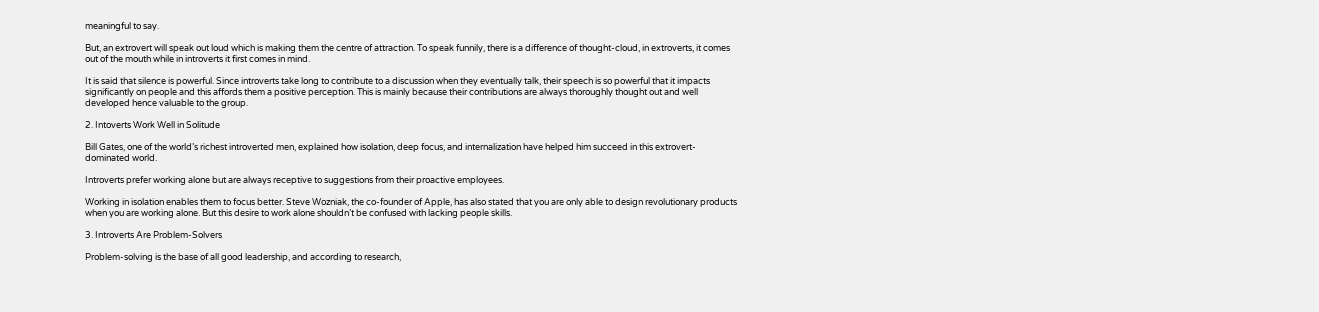meaningful to say.

But, an extrovert will speak out loud which is making them the centre of attraction. To speak funnily, there is a difference of thought-cloud, in extroverts, it comes out of the mouth while in introverts it first comes in mind.

It is said that silence is powerful. Since introverts take long to contribute to a discussion when they eventually talk, their speech is so powerful that it impacts significantly on people and this affords them a positive perception. This is mainly because their contributions are always thoroughly thought out and well developed hence valuable to the group.

2. Intoverts Work Well in Solitude

Bill Gates, one of the world’s richest introverted men, explained how isolation, deep focus, and internalization have helped him succeed in this extrovert-dominated world.

Introverts prefer working alone but are always receptive to suggestions from their proactive employees.

Working in isolation enables them to focus better. Steve Wozniak, the co-founder of Apple, has also stated that you are only able to design revolutionary products when you are working alone. But this desire to work alone shouldn’t be confused with lacking people skills.

3. Introverts Are Problem-Solvers

Problem-solving is the base of all good leadership, and according to research,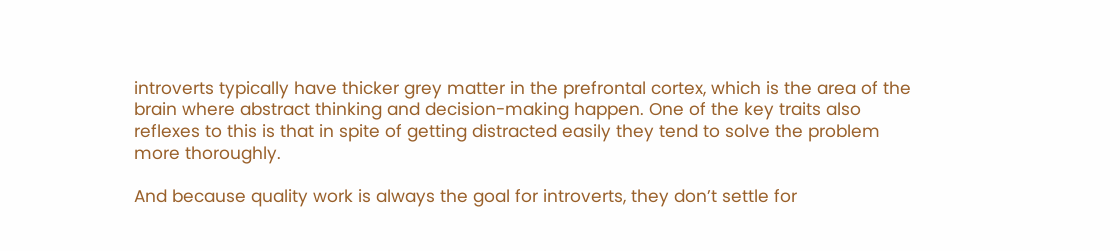introverts typically have thicker grey matter in the prefrontal cortex, which is the area of the brain where abstract thinking and decision-making happen. One of the key traits also reflexes to this is that in spite of getting distracted easily they tend to solve the problem more thoroughly.

And because quality work is always the goal for introverts, they don’t settle for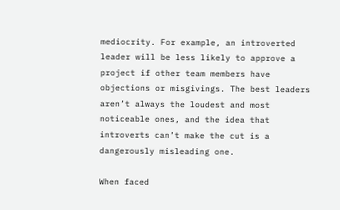mediocrity. For example, an introverted leader will be less likely to approve a project if other team members have objections or misgivings. The best leaders aren’t always the loudest and most noticeable ones, and the idea that introverts can’t make the cut is a dangerously misleading one.

When faced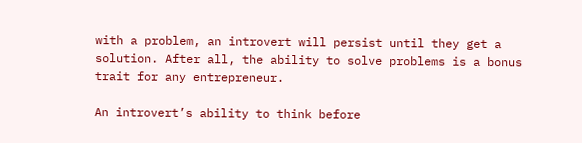with a problem, an introvert will persist until they get a solution. After all, the ability to solve problems is a bonus trait for any entrepreneur.

An introvert’s ability to think before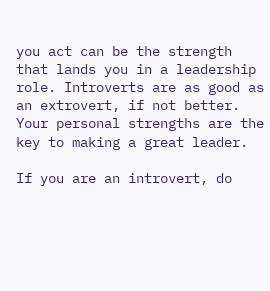you act can be the strength that lands you in a leadership role. Introverts are as good as an extrovert, if not better. Your personal strengths are the key to making a great leader.

If you are an introvert, do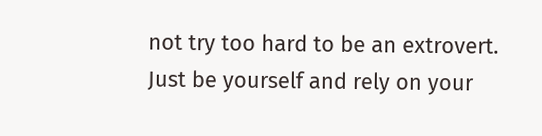not try too hard to be an extrovert. Just be yourself and rely on your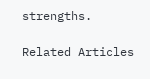strengths.

Related Articles